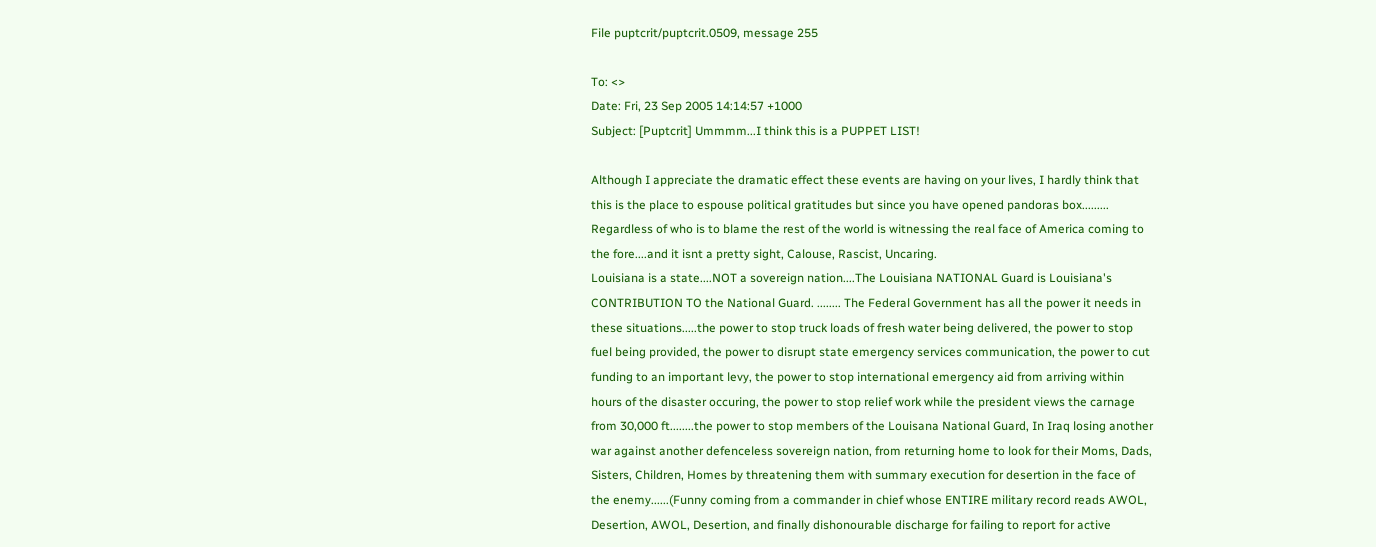File puptcrit/puptcrit.0509, message 255

To: <>
Date: Fri, 23 Sep 2005 14:14:57 +1000
Subject: [Puptcrit] Ummmm...I think this is a PUPPET LIST!

Although I appreciate the dramatic effect these events are having on your lives, I hardly think that this is the place to espouse political gratitudes but since you have opened pandoras box......... Regardless of who is to blame the rest of the world is witnessing the real face of America coming to the fore....and it isnt a pretty sight, Calouse, Rascist, Uncaring.
Louisiana is a state....NOT a sovereign nation....The Louisiana NATIONAL Guard is Louisiana's CONTRIBUTION TO the National Guard. ........ The Federal Government has all the power it needs in these situations.....the power to stop truck loads of fresh water being delivered, the power to stop fuel being provided, the power to disrupt state emergency services communication, the power to cut funding to an important levy, the power to stop international emergency aid from arriving within hours of the disaster occuring, the power to stop relief work while the president views the carnage from 30,000 ft........the power to stop members of the Louisana National Guard, In Iraq losing another war against another defenceless sovereign nation, from returning home to look for their Moms, Dads, Sisters, Children, Homes by threatening them with summary execution for desertion in the face of the enemy......(Funny coming from a commander in chief whose ENTIRE military record reads AWOL, Desertion, AWOL, Desertion, and finally dishonourable discharge for failing to report for active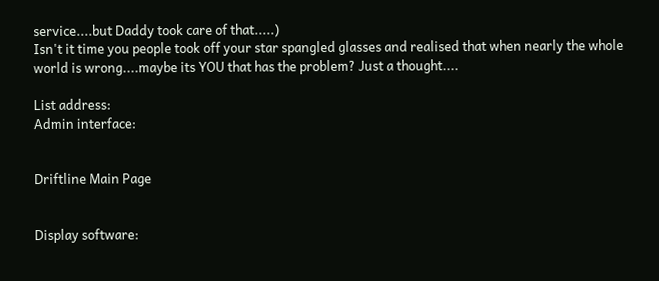service....but Daddy took care of that.....)
Isn't it time you people took off your star spangled glasses and realised that when nearly the whole world is wrong....maybe its YOU that has the problem? Just a thought....

List address:
Admin interface:


Driftline Main Page


Display software: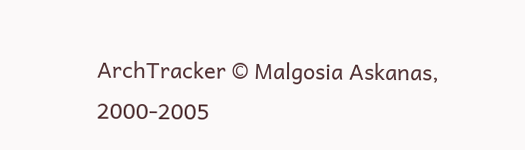ArchTracker © Malgosia Askanas, 2000-2005